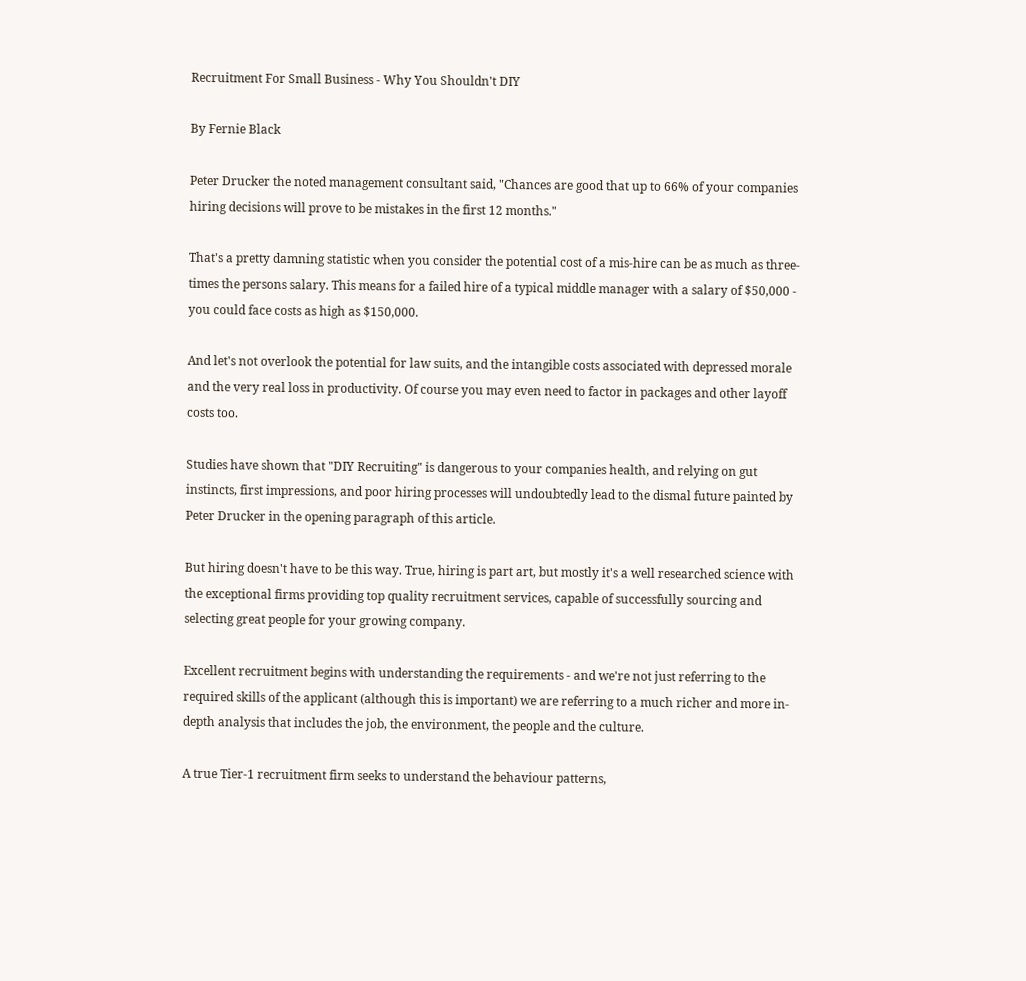Recruitment For Small Business - Why You Shouldn't DIY

By Fernie Black

Peter Drucker the noted management consultant said, "Chances are good that up to 66% of your companies hiring decisions will prove to be mistakes in the first 12 months."

That's a pretty damning statistic when you consider the potential cost of a mis-hire can be as much as three-times the persons salary. This means for a failed hire of a typical middle manager with a salary of $50,000 - you could face costs as high as $150,000.

And let's not overlook the potential for law suits, and the intangible costs associated with depressed morale and the very real loss in productivity. Of course you may even need to factor in packages and other layoff costs too.

Studies have shown that "DIY Recruiting" is dangerous to your companies health, and relying on gut instincts, first impressions, and poor hiring processes will undoubtedly lead to the dismal future painted by Peter Drucker in the opening paragraph of this article.

But hiring doesn't have to be this way. True, hiring is part art, but mostly it's a well researched science with the exceptional firms providing top quality recruitment services, capable of successfully sourcing and selecting great people for your growing company.

Excellent recruitment begins with understanding the requirements - and we're not just referring to the required skills of the applicant (although this is important) we are referring to a much richer and more in-depth analysis that includes the job, the environment, the people and the culture.

A true Tier-1 recruitment firm seeks to understand the behaviour patterns,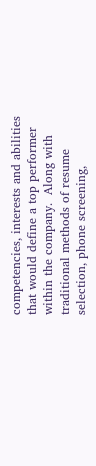competencies, interests and abilities that would define a top performer within the company.  Along with traditional methods of resume selection, phone screening,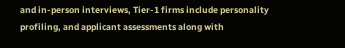and in-person interviews, Tier-1 firms include personality profiling, and applicant assessments along with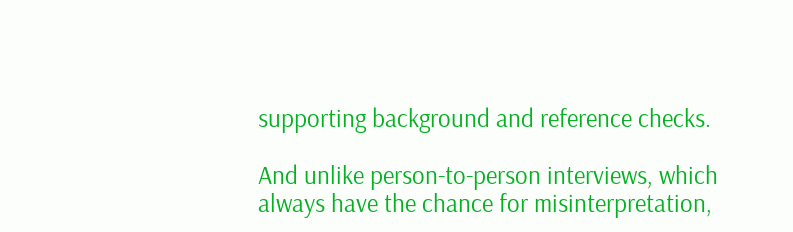supporting background and reference checks.

And unlike person-to-person interviews, which always have the chance for misinterpretation,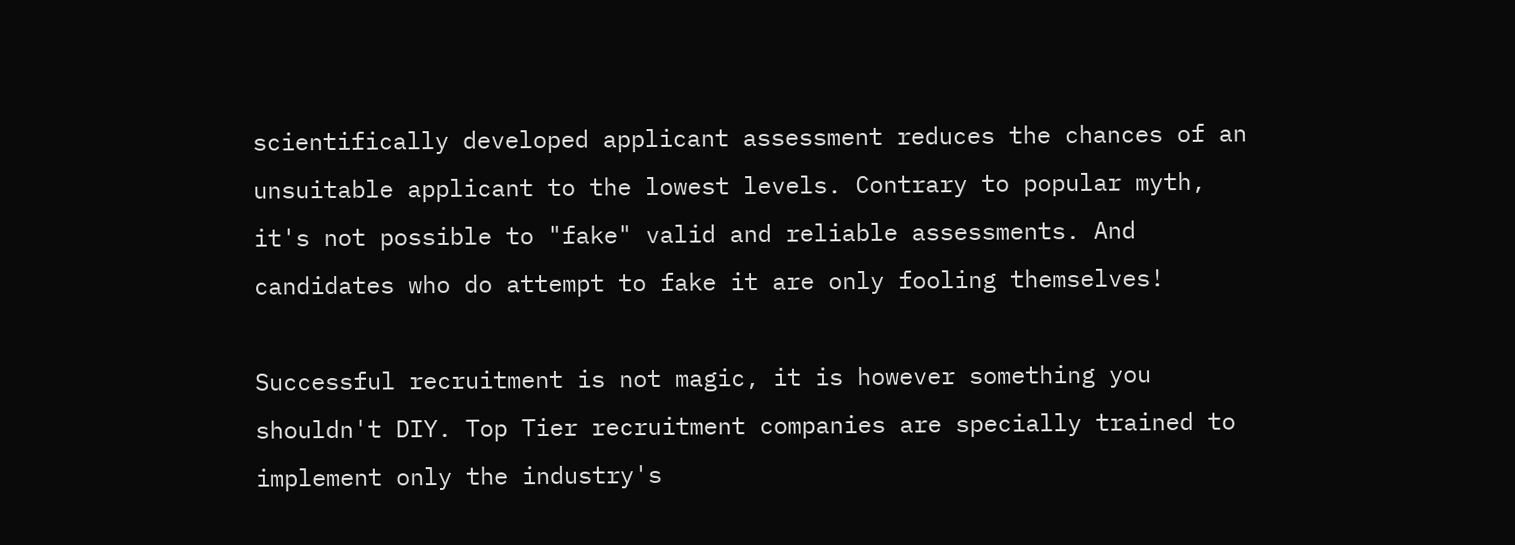scientifically developed applicant assessment reduces the chances of an unsuitable applicant to the lowest levels. Contrary to popular myth, it's not possible to "fake" valid and reliable assessments. And candidates who do attempt to fake it are only fooling themselves!

Successful recruitment is not magic, it is however something you shouldn't DIY. Top Tier recruitment companies are specially trained to implement only the industry's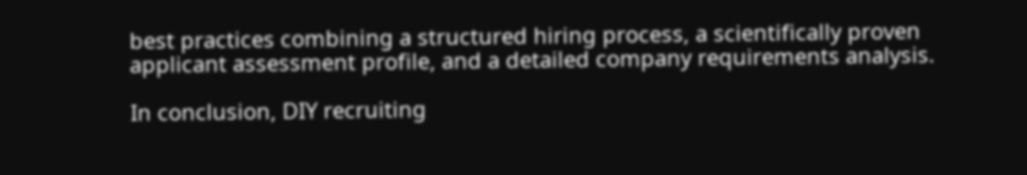best practices combining a structured hiring process, a scientifically proven applicant assessment profile, and a detailed company requirements analysis.

In conclusion, DIY recruiting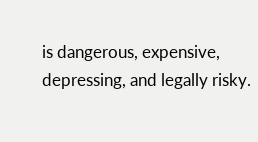is dangerous, expensive, depressing, and legally risky.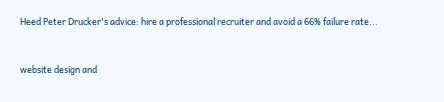Heed Peter Drucker's advice: hire a professional recruiter and avoid a 66% failure rate...



website design and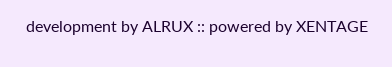development by ALRUX :: powered by XENTAGE